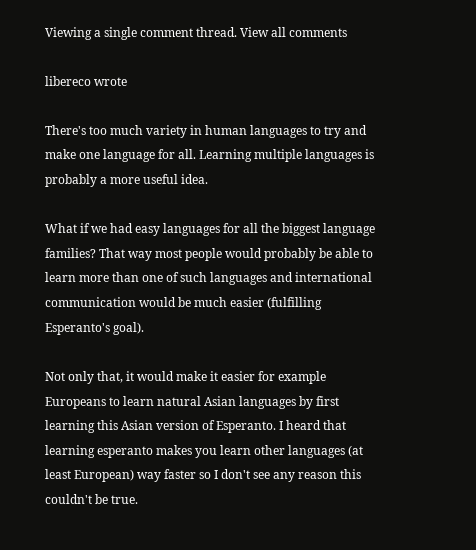Viewing a single comment thread. View all comments

libereco wrote

There's too much variety in human languages to try and make one language for all. Learning multiple languages is probably a more useful idea.

What if we had easy languages for all the biggest language families? That way most people would probably be able to learn more than one of such languages and international communication would be much easier (fulfilling Esperanto's goal).

Not only that, it would make it easier for example Europeans to learn natural Asian languages by first learning this Asian version of Esperanto. I heard that learning esperanto makes you learn other languages (at least European) way faster so I don't see any reason this couldn't be true.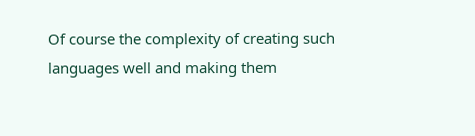Of course the complexity of creating such languages well and making them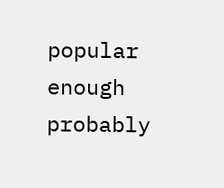popular enough probably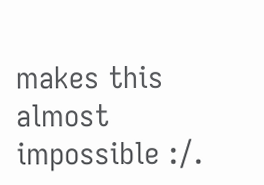makes this almost impossible :/.